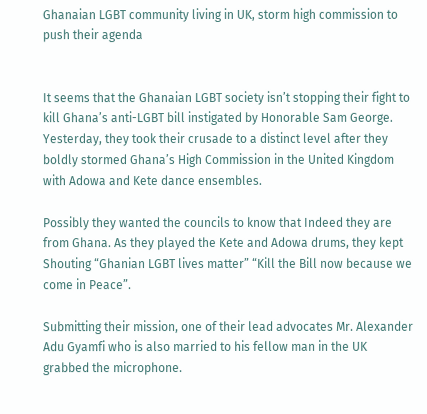Ghanaian LGBT community living in UK, storm high commission to push their agenda


It seems that the Ghanaian LGBT society isn’t stopping their fight to kill Ghana’s anti-LGBT bill instigated by Honorable Sam George. Yesterday, they took their crusade to a distinct level after they boldly stormed Ghana’s High Commission in the United Kingdom with Adowa and Kete dance ensembles.

Possibly they wanted the councils to know that Indeed they are from Ghana. As they played the Kete and Adowa drums, they kept Shouting “Ghanian LGBT lives matter” “Kill the Bill now because we come in Peace”.

Submitting their mission, one of their lead advocates Mr. Alexander Adu Gyamfi who is also married to his fellow man in the UK grabbed the microphone.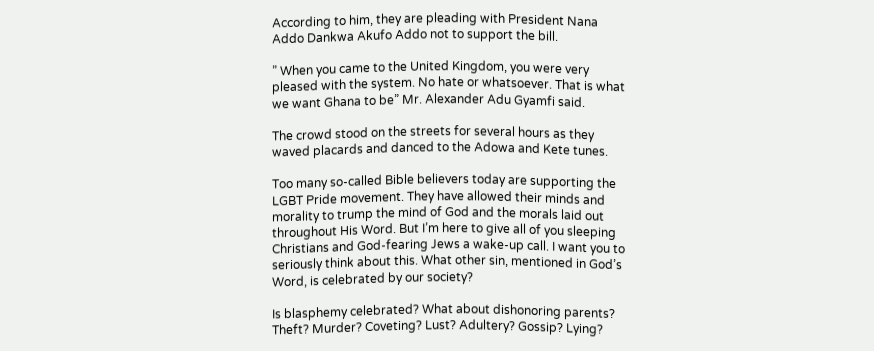According to him, they are pleading with President Nana Addo Dankwa Akufo Addo not to support the bill.

” When you came to the United Kingdom, you were very pleased with the system. No hate or whatsoever. That is what we want Ghana to be” Mr. Alexander Adu Gyamfi said.

The crowd stood on the streets for several hours as they waved placards and danced to the Adowa and Kete tunes.

Too many so-called Bible believers today are supporting the LGBT Pride movement. They have allowed their minds and morality to trump the mind of God and the morals laid out throughout His Word. But I’m here to give all of you sleeping Christians and God-fearing Jews a wake-up call. I want you to seriously think about this. What other sin, mentioned in God’s Word, is celebrated by our society?

Is blasphemy celebrated? What about dishonoring parents? Theft? Murder? Coveting? Lust? Adultery? Gossip? Lying?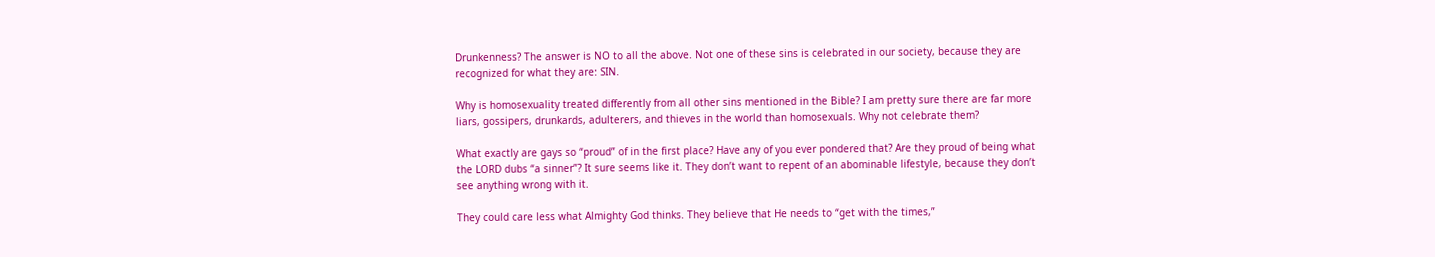Drunkenness? The answer is NO to all the above. Not one of these sins is celebrated in our society, because they are recognized for what they are: SIN.

Why is homosexuality treated differently from all other sins mentioned in the Bible? I am pretty sure there are far more liars, gossipers, drunkards, adulterers, and thieves in the world than homosexuals. Why not celebrate them?

What exactly are gays so “proud” of in the first place? Have any of you ever pondered that? Are they proud of being what the LORD dubs “a sinner”? It sure seems like it. They don’t want to repent of an abominable lifestyle, because they don’t see anything wrong with it.

They could care less what Almighty God thinks. They believe that He needs to “get with the times,”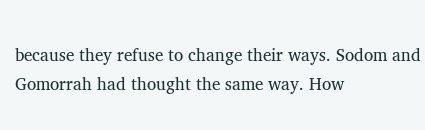because they refuse to change their ways. Sodom and Gomorrah had thought the same way. How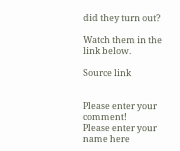did they turn out?

Watch them in the link below.

Source link


Please enter your comment!
Please enter your name here